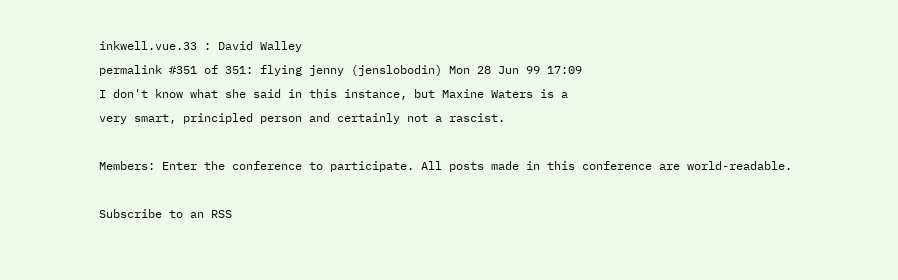inkwell.vue.33 : David Walley
permalink #351 of 351: flying jenny (jenslobodin) Mon 28 Jun 99 17:09
I don't know what she said in this instance, but Maxine Waters is a
very smart, principled person and certainly not a rascist.

Members: Enter the conference to participate. All posts made in this conference are world-readable.

Subscribe to an RSS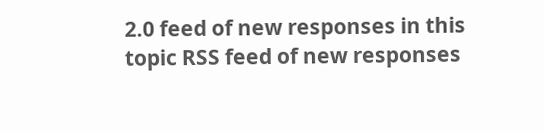2.0 feed of new responses in this topic RSS feed of new responses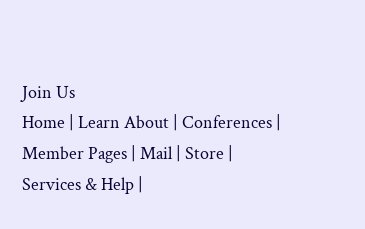Join Us
Home | Learn About | Conferences | Member Pages | Mail | Store | Services & Help |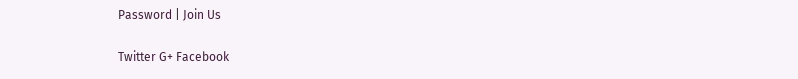Password | Join Us

Twitter G+ Facebook